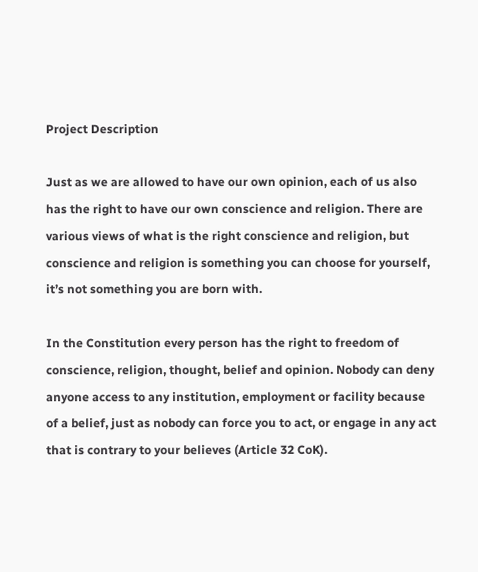Project Description

Just as we are allowed to have our own opinion, each of us also has the right to have our own conscience and religion. There are various views of what is the right conscience and religion, but conscience and religion is something you can choose for yourself, it’s not something you are born with.

In the Constitution every person has the right to freedom of conscience, religion, thought, belief and opinion. Nobody can deny anyone access to any institution, employment or facility because of a belief, just as nobody can force you to act, or engage in any act that is contrary to your believes (Article 32 CoK).